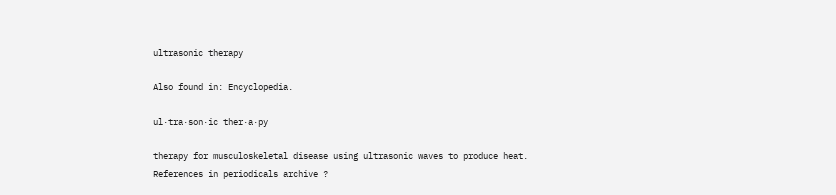ultrasonic therapy

Also found in: Encyclopedia.

ul·tra·son·ic ther·a·py

therapy for musculoskeletal disease using ultrasonic waves to produce heat.
References in periodicals archive ?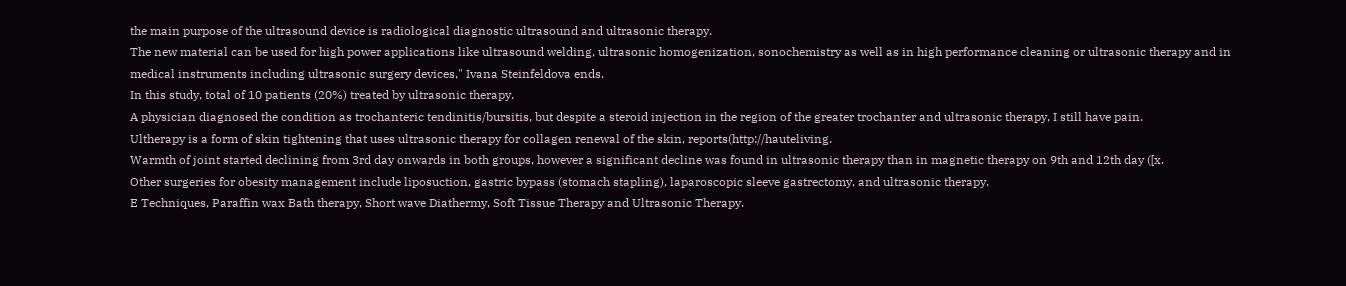the main purpose of the ultrasound device is radiological diagnostic ultrasound and ultrasonic therapy.
The new material can be used for high power applications like ultrasound welding, ultrasonic homogenization, sonochemistry as well as in high performance cleaning or ultrasonic therapy and in medical instruments including ultrasonic surgery devices," Ivana Steinfeldova ends.
In this study, total of 10 patients (20%) treated by ultrasonic therapy.
A physician diagnosed the condition as trochanteric tendinitis/bursitis, but despite a steroid injection in the region of the greater trochanter and ultrasonic therapy, I still have pain.
Ultherapy is a form of skin tightening that uses ultrasonic therapy for collagen renewal of the skin, reports(http://hauteliving.
Warmth of joint started declining from 3rd day onwards in both groups, however a significant decline was found in ultrasonic therapy than in magnetic therapy on 9th and 12th day ([x.
Other surgeries for obesity management include liposuction, gastric bypass (stomach stapling), laparoscopic sleeve gastrectomy, and ultrasonic therapy.
E Techniques, Paraffin wax Bath therapy, Short wave Diathermy, Soft Tissue Therapy and Ultrasonic Therapy.